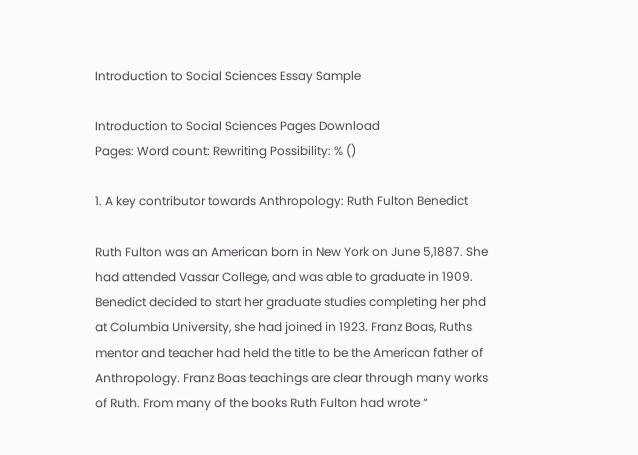Introduction to Social Sciences Essay Sample

Introduction to Social Sciences Pages Download
Pages: Word count: Rewriting Possibility: % ()

1. A key contributor towards Anthropology: Ruth Fulton Benedict

Ruth Fulton was an American born in New York on June 5,1887. She had attended Vassar College, and was able to graduate in 1909. Benedict decided to start her graduate studies completing her phd at Columbia University, she had joined in 1923. Franz Boas, Ruths mentor and teacher had held the title to be the American father of Anthropology. Franz Boas teachings are clear through many works of Ruth. From many of the books Ruth Fulton had wrote “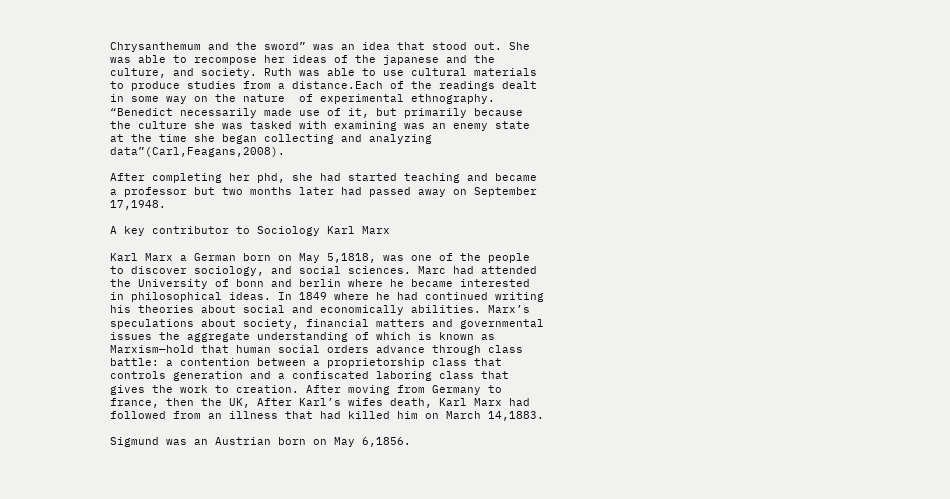Chrysanthemum and the sword” was an idea that stood out. She was able to recompose her ideas of the japanese and the culture, and society. Ruth was able to use cultural materials to produce studies from a distance.Each of the readings dealt in some way on the nature  of experimental ethnography. “Benedict necessarily made use of it, but primarily because the culture she was tasked with examining was an enemy state at the time she began collecting and analyzing data”(Carl,Feagans,2008).

After completing her phd, she had started teaching and became a professor but two months later had passed away on September 17,1948.

A key contributor to Sociology Karl Marx

Karl Marx a German born on May 5,1818, was one of the people to discover sociology, and social sciences. Marc had attended the University of bonn and berlin where he became interested in philosophical ideas. In 1849 where he had continued writing his theories about social and economically abilities. Marx’s speculations about society, financial matters and governmental issues the aggregate understanding of which is known as Marxism—hold that human social orders advance through class battle: a contention between a proprietorship class that controls generation and a confiscated laboring class that gives the work to creation. After moving from Germany to france, then the UK, After Karl’s wifes death, Karl Marx had followed from an illness that had killed him on March 14,1883.

Sigmund was an Austrian born on May 6,1856.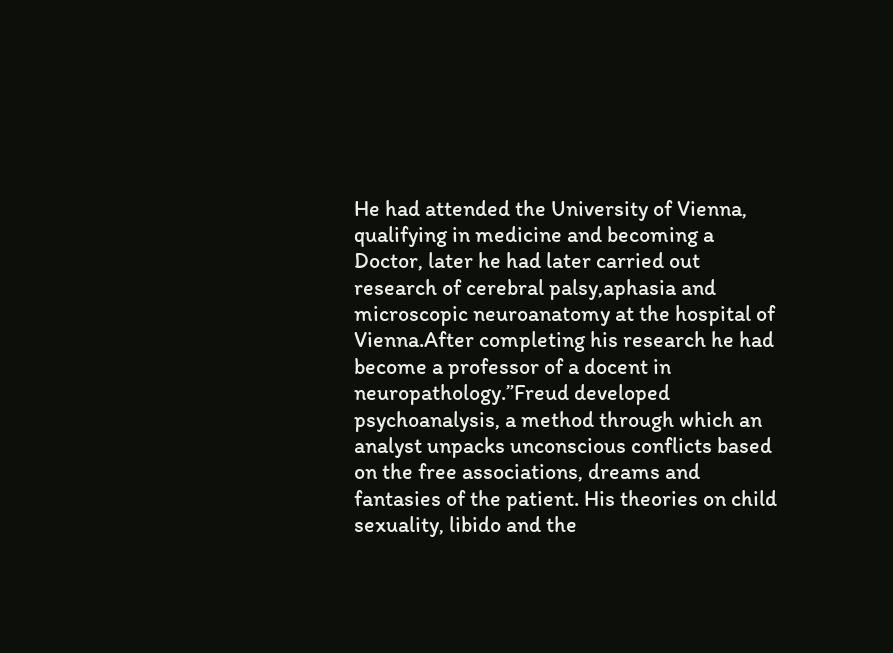He had attended the University of Vienna, qualifying in medicine and becoming a Doctor, later he had later carried out research of cerebral palsy,aphasia and microscopic neuroanatomy at the hospital of Vienna.After completing his research he had become a professor of a docent in neuropathology.”Freud developed psychoanalysis, a method through which an analyst unpacks unconscious conflicts based on the free associations, dreams and fantasies of the patient. His theories on child sexuality, libido and the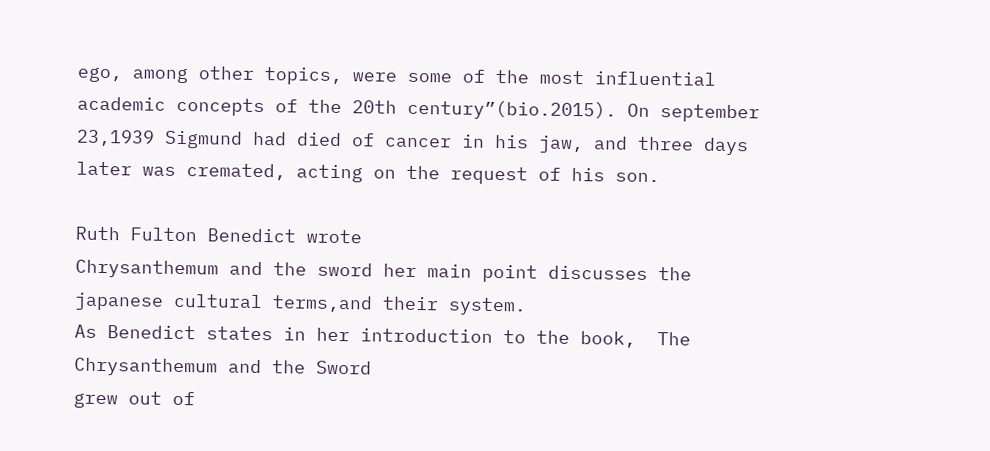ego, among other topics, were some of the most influential academic concepts of the 20th century”(bio.2015). On september 23,1939 Sigmund had died of cancer in his jaw, and three days later was cremated, acting on the request of his son.

Ruth Fulton Benedict wrote
Chrysanthemum and the sword her main point discusses the japanese cultural terms,and their system.
As Benedict states in her introduction to the book,  The Chrysanthemum and the Sword
grew out of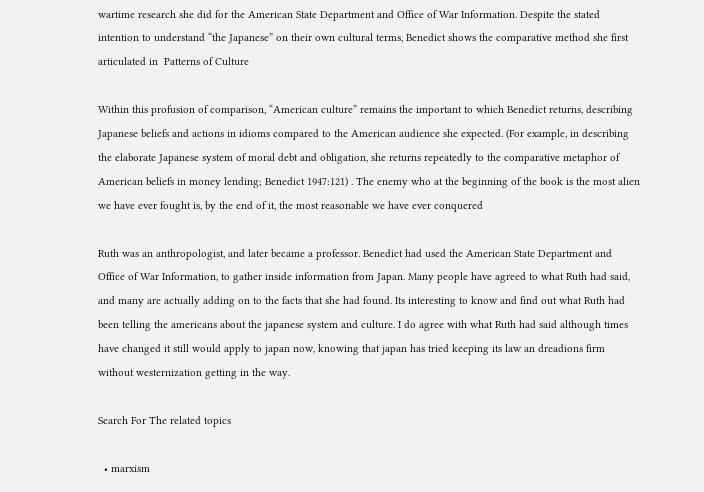wartime research she did for the American State Department and Office of War Information. Despite the stated intention to understand “the Japanese” on their own cultural terms, Benedict shows the comparative method she first articulated in  Patterns of Culture

Within this profusion of comparison, “American culture” remains the important to which Benedict returns, describing Japanese beliefs and actions in idioms compared to the American audience she expected. (For example, in describing the elaborate Japanese system of moral debt and obligation, she returns repeatedly to the comparative metaphor of American beliefs in money lending; Benedict 1947:121) . The enemy who at the beginning of the book is the most alien we have ever fought is, by the end of it, the most reasonable we have ever conquered

Ruth was an anthropologist, and later became a professor. Benedict had used the American State Department and Office of War Information, to gather inside information from Japan. Many people have agreed to what Ruth had said, and many are actually adding on to the facts that she had found. Its interesting to know and find out what Ruth had been telling the americans about the japanese system and culture. I do agree with what Ruth had said although times have changed it still would apply to japan now, knowing that japan has tried keeping its law an dreadions firm without westernization getting in the way.

Search For The related topics

  • marxism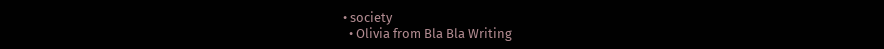• society
  • Olivia from Bla Bla Writing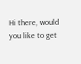Hi there, would you like to get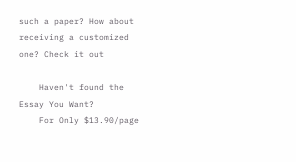such a paper? How about receiving a customized one? Check it out

    Haven't found the Essay You Want?
    For Only $13.90/page